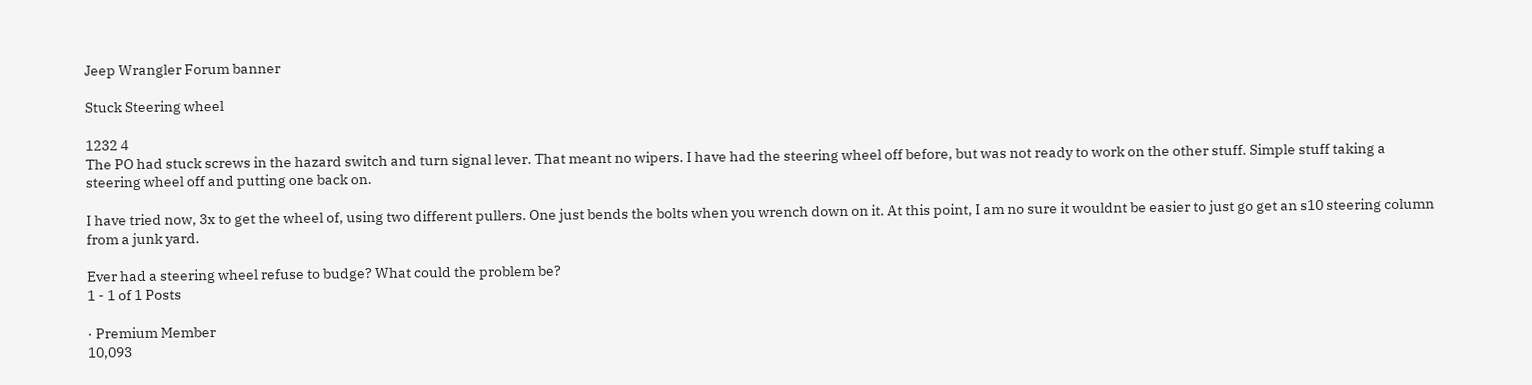Jeep Wrangler Forum banner

Stuck Steering wheel

1232 4
The PO had stuck screws in the hazard switch and turn signal lever. That meant no wipers. I have had the steering wheel off before, but was not ready to work on the other stuff. Simple stuff taking a steering wheel off and putting one back on.

I have tried now, 3x to get the wheel of, using two different pullers. One just bends the bolts when you wrench down on it. At this point, I am no sure it wouldnt be easier to just go get an s10 steering column from a junk yard.

Ever had a steering wheel refuse to budge? What could the problem be?
1 - 1 of 1 Posts

· Premium Member
10,093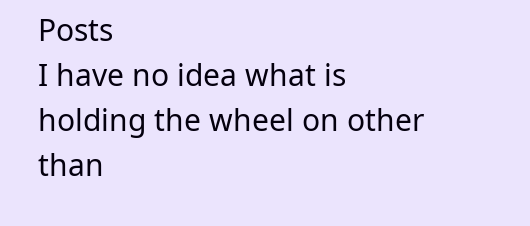Posts
I have no idea what is holding the wheel on other than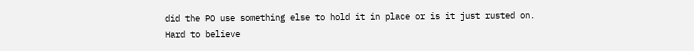did the PO use something else to hold it in place or is it just rusted on. Hard to believe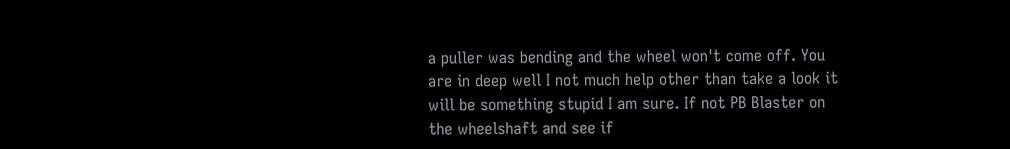a puller was bending and the wheel won't come off. You are in deep well I not much help other than take a look it will be something stupid I am sure. If not PB Blaster on the wheelshaft and see if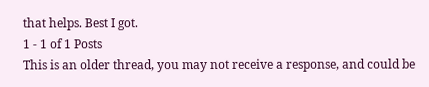that helps. Best I got.
1 - 1 of 1 Posts
This is an older thread, you may not receive a response, and could be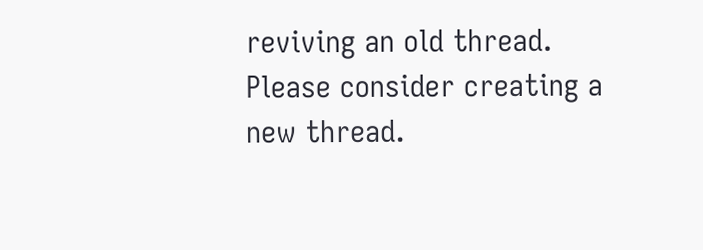reviving an old thread. Please consider creating a new thread.